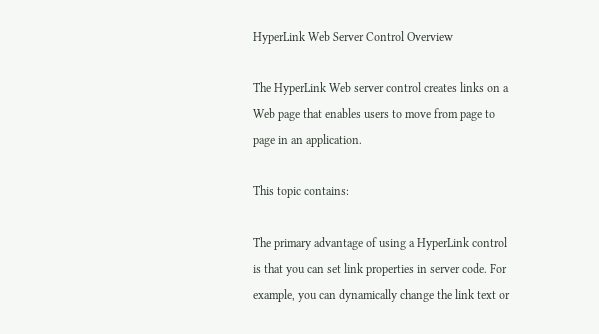HyperLink Web Server Control Overview

The HyperLink Web server control creates links on a Web page that enables users to move from page to page in an application.

This topic contains:

The primary advantage of using a HyperLink control is that you can set link properties in server code. For example, you can dynamically change the link text or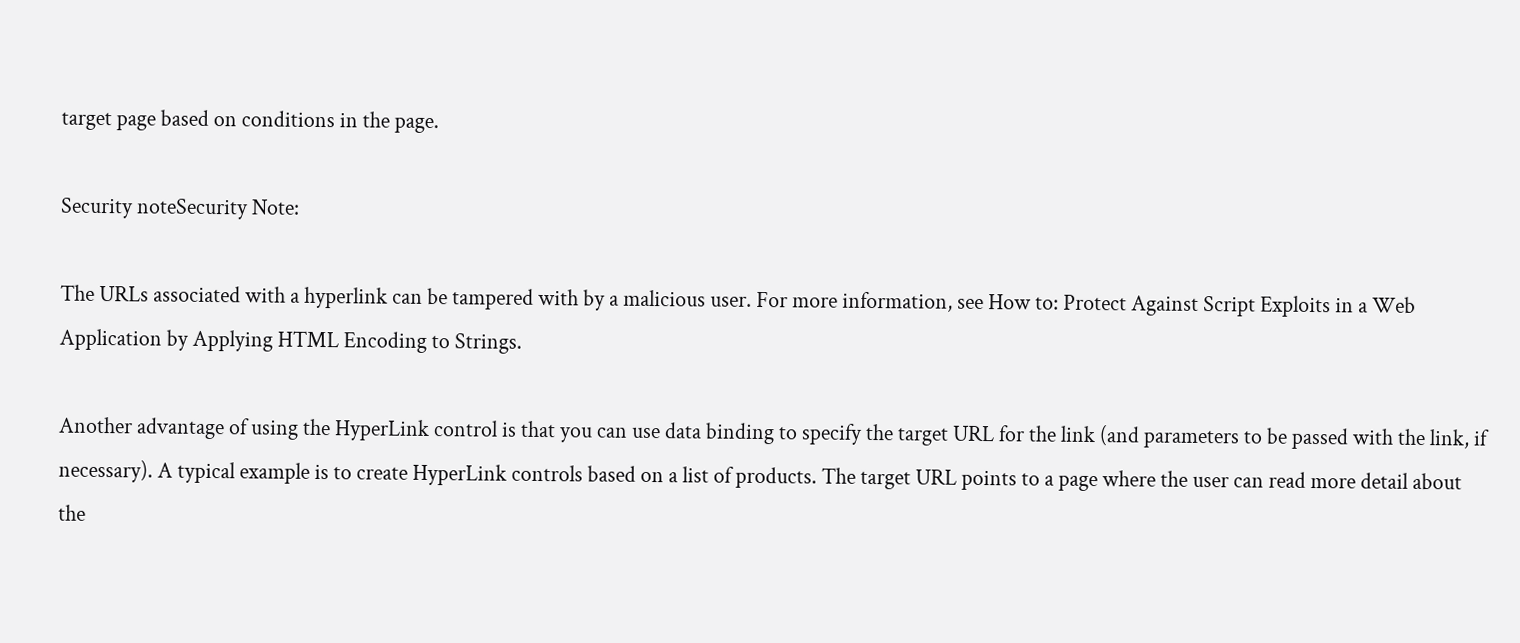target page based on conditions in the page.

Security noteSecurity Note:

The URLs associated with a hyperlink can be tampered with by a malicious user. For more information, see How to: Protect Against Script Exploits in a Web Application by Applying HTML Encoding to Strings.

Another advantage of using the HyperLink control is that you can use data binding to specify the target URL for the link (and parameters to be passed with the link, if necessary). A typical example is to create HyperLink controls based on a list of products. The target URL points to a page where the user can read more detail about the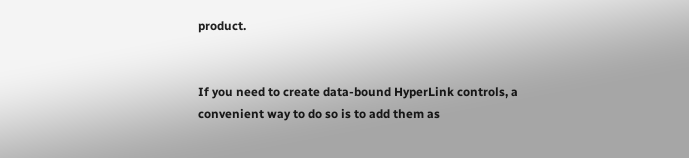product.


If you need to create data-bound HyperLink controls, a convenient way to do so is to add them as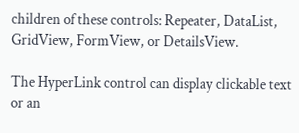children of these controls: Repeater, DataList, GridView, FormView, or DetailsView.

The HyperLink control can display clickable text or an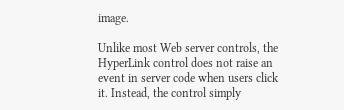image.

Unlike most Web server controls, the HyperLink control does not raise an event in server code when users click it. Instead, the control simply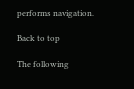performs navigation.

Back to top

The following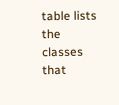table lists the classes that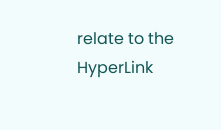relate to the HyperLink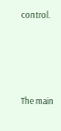control.




The main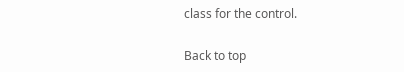class for the control.

Back to top